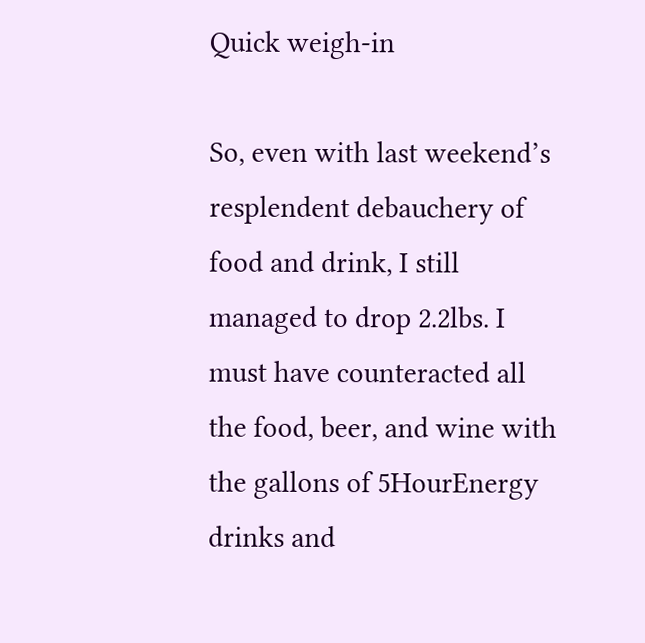Quick weigh-in

So, even with last weekend’s resplendent debauchery of food and drink, I still managed to drop 2.2lbs. I must have counteracted all the food, beer, and wine with the gallons of 5HourEnergy drinks and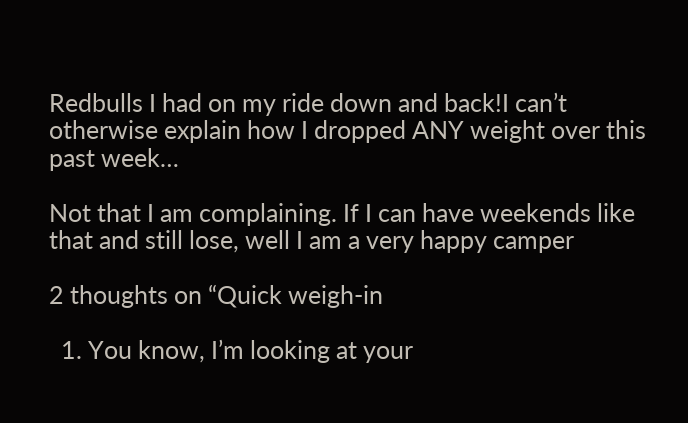Redbulls I had on my ride down and back!I can’t otherwise explain how I dropped ANY weight over this past week…

Not that I am complaining. If I can have weekends like that and still lose, well I am a very happy camper

2 thoughts on “Quick weigh-in

  1. You know, I’m looking at your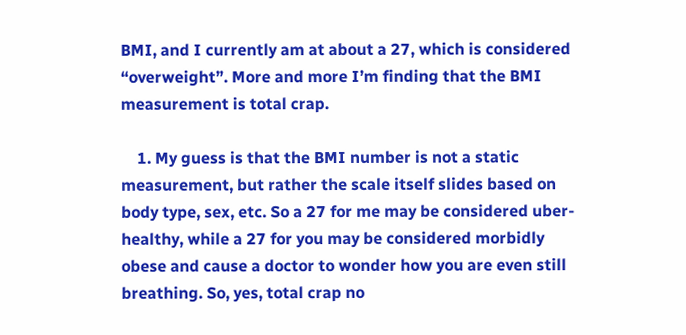BMI, and I currently am at about a 27, which is considered “overweight”. More and more I’m finding that the BMI measurement is total crap.

    1. My guess is that the BMI number is not a static measurement, but rather the scale itself slides based on body type, sex, etc. So a 27 for me may be considered uber-healthy, while a 27 for you may be considered morbidly obese and cause a doctor to wonder how you are even still breathing. So, yes, total crap no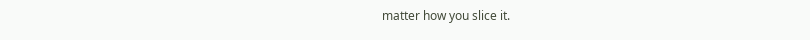matter how you slice it.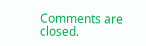Comments are closed.